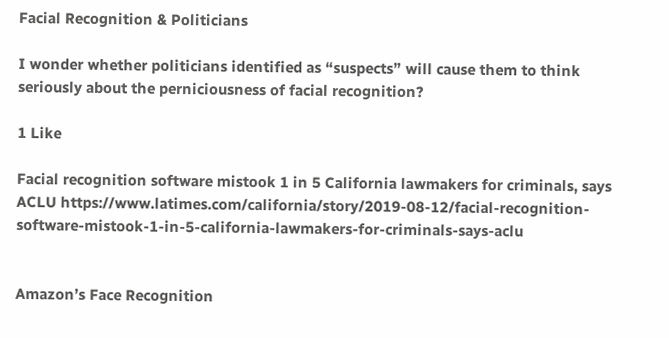Facial Recognition & Politicians

I wonder whether politicians identified as “suspects” will cause them to think seriously about the perniciousness of facial recognition?

1 Like

Facial recognition software mistook 1 in 5 California lawmakers for criminals, says ACLU https://www.latimes.com/california/story/2019-08-12/facial-recognition-software-mistook-1-in-5-california-lawmakers-for-criminals-says-aclu


Amazon’s Face Recognition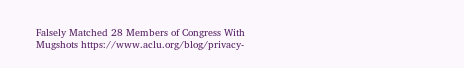Falsely Matched 28 Members of Congress With Mugshots https://www.aclu.org/blog/privacy-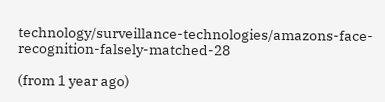technology/surveillance-technologies/amazons-face-recognition-falsely-matched-28

(from 1 year ago)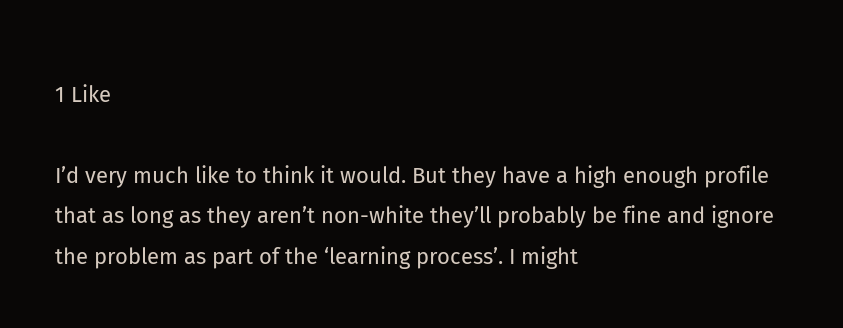1 Like

I’d very much like to think it would. But they have a high enough profile that as long as they aren’t non-white they’ll probably be fine and ignore the problem as part of the ‘learning process’. I might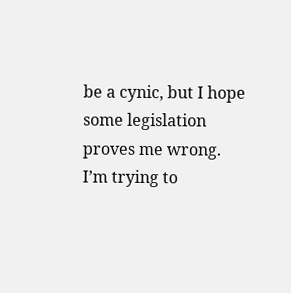be a cynic, but I hope some legislation proves me wrong. I’m trying to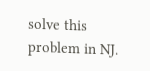solve this problem in NJ.